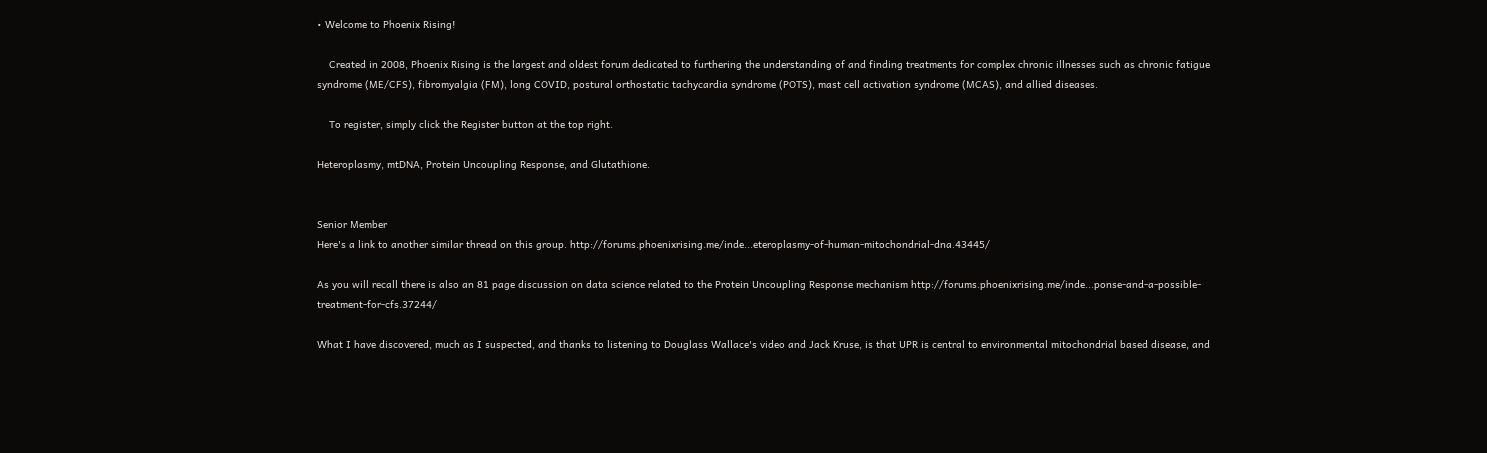• Welcome to Phoenix Rising!

    Created in 2008, Phoenix Rising is the largest and oldest forum dedicated to furthering the understanding of and finding treatments for complex chronic illnesses such as chronic fatigue syndrome (ME/CFS), fibromyalgia (FM), long COVID, postural orthostatic tachycardia syndrome (POTS), mast cell activation syndrome (MCAS), and allied diseases.

    To register, simply click the Register button at the top right.

Heteroplasmy, mtDNA, Protein Uncoupling Response, and Glutathione.


Senior Member
Here's a link to another similar thread on this group. http://forums.phoenixrising.me/inde...eteroplasmy-of-human-mitochondrial-dna.43445/

As you will recall there is also an 81 page discussion on data science related to the Protein Uncoupling Response mechanism http://forums.phoenixrising.me/inde...ponse-and-a-possible-treatment-for-cfs.37244/

What I have discovered, much as I suspected, and thanks to listening to Douglass Wallace's video and Jack Kruse, is that UPR is central to environmental mitochondrial based disease, and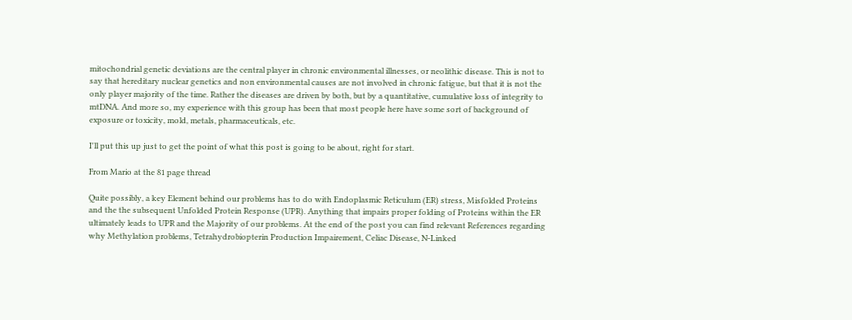mitochondrial genetic deviations are the central player in chronic environmental illnesses, or neolithic disease. This is not to say that hereditary nuclear genetics and non environmental causes are not involved in chronic fatigue, but that it is not the only player majority of the time. Rather the diseases are driven by both, but by a quantitative, cumulative loss of integrity to mtDNA. And more so, my experience with this group has been that most people here have some sort of background of exposure or toxicity, mold, metals, pharmaceuticals, etc.

I'll put this up just to get the point of what this post is going to be about, right for start.

From Mario at the 81 page thread

Quite possibly, a key Element behind our problems has to do with Endoplasmic Reticulum (ER) stress, Misfolded Proteins and the the subsequent Unfolded Protein Response (UPR). Anything that impairs proper folding of Proteins within the ER ultimately leads to UPR and the Majority of our problems. At the end of the post you can find relevant References regarding why Methylation problems, Tetrahydrobiopterin Production Impairement, Celiac Disease, N-Linked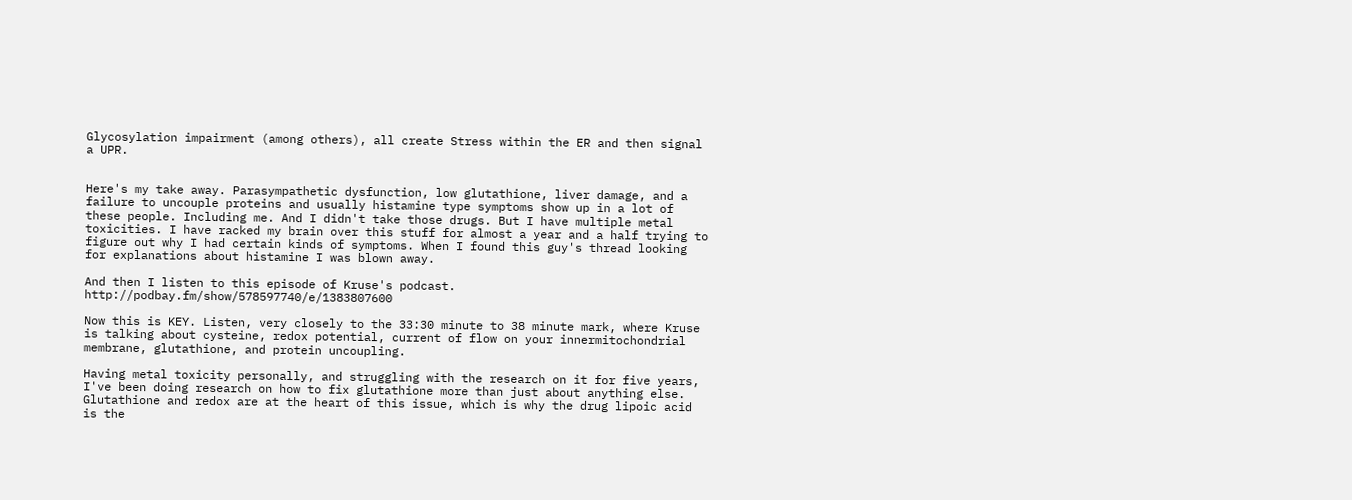Glycosylation impairment (among others), all create Stress within the ER and then signal a UPR.


Here's my take away. Parasympathetic dysfunction, low glutathione, liver damage, and a failure to uncouple proteins and usually histamine type symptoms show up in a lot of these people. Including me. And I didn't take those drugs. But I have multiple metal toxicities. I have racked my brain over this stuff for almost a year and a half trying to figure out why I had certain kinds of symptoms. When I found this guy's thread looking for explanations about histamine I was blown away.

And then I listen to this episode of Kruse's podcast. http://podbay.fm/show/578597740/e/1383807600

Now this is KEY. Listen, very closely to the 33:30 minute to 38 minute mark, where Kruse is talking about cysteine, redox potential, current of flow on your innermitochondrial membrane, glutathione, and protein uncoupling.

Having metal toxicity personally, and struggling with the research on it for five years, I've been doing research on how to fix glutathione more than just about anything else. Glutathione and redox are at the heart of this issue, which is why the drug lipoic acid is the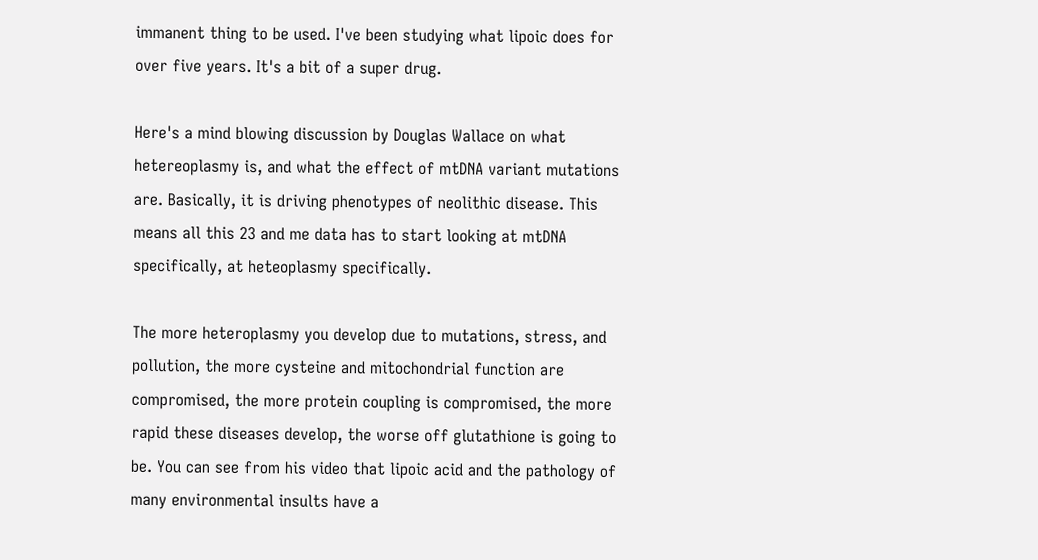immanent thing to be used. I've been studying what lipoic does for over five years. It's a bit of a super drug.

Here's a mind blowing discussion by Douglas Wallace on what hetereoplasmy is, and what the effect of mtDNA variant mutations are. Basically, it is driving phenotypes of neolithic disease. This means all this 23 and me data has to start looking at mtDNA specifically, at heteoplasmy specifically.

The more heteroplasmy you develop due to mutations, stress, and pollution, the more cysteine and mitochondrial function are compromised, the more protein coupling is compromised, the more rapid these diseases develop, the worse off glutathione is going to be. You can see from his video that lipoic acid and the pathology of many environmental insults have a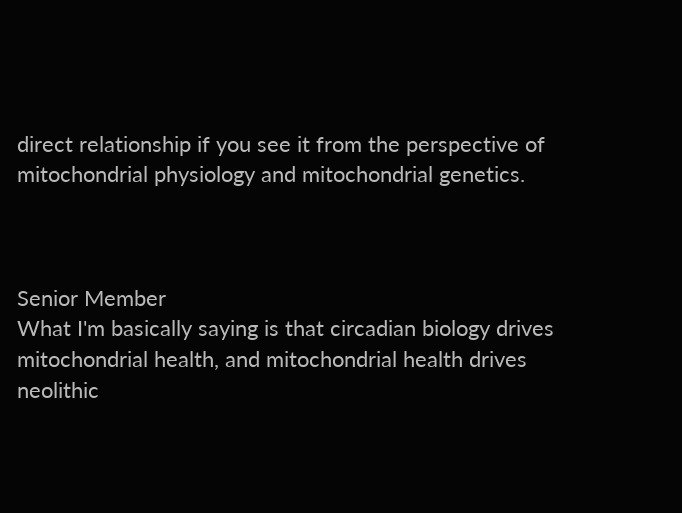direct relationship if you see it from the perspective of mitochondrial physiology and mitochondrial genetics.



Senior Member
What I'm basically saying is that circadian biology drives mitochondrial health, and mitochondrial health drives neolithic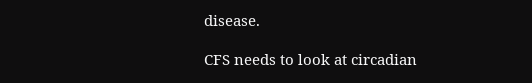disease.

CFS needs to look at circadian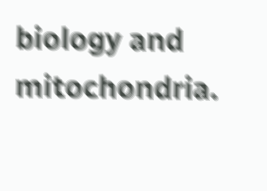biology and mitochondria.